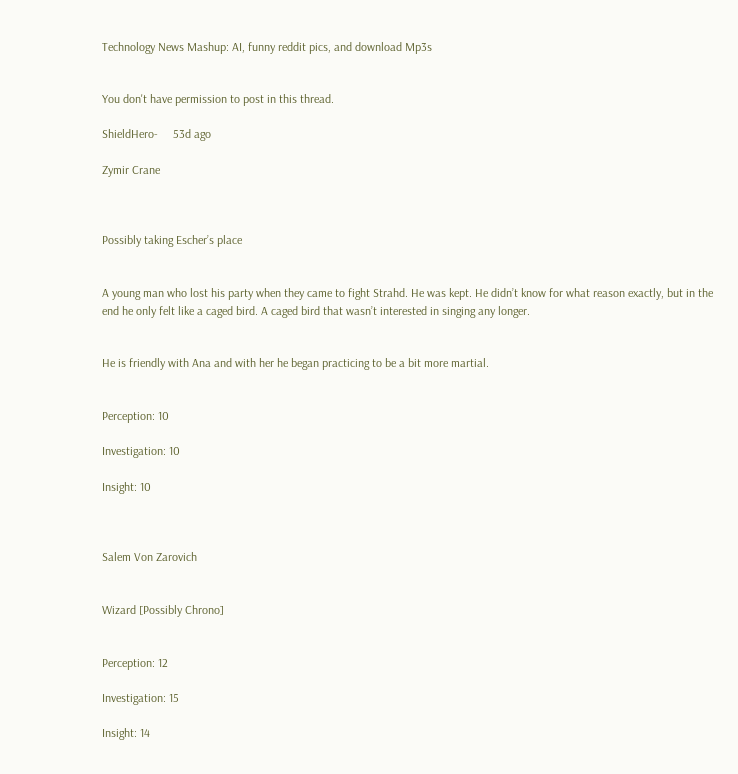Technology News Mashup: AI, funny reddit pics, and download Mp3s


You don't have permission to post in this thread.

ShieldHero-     53d ago

Zymir Crane



Possibly taking Escher’s place


A young man who lost his party when they came to fight Strahd. He was kept. He didn’t know for what reason exactly, but in the end he only felt like a caged bird. A caged bird that wasn’t interested in singing any longer.


He is friendly with Ana and with her he began practicing to be a bit more martial.


Perception: 10

Investigation: 10

Insight: 10



Salem Von Zarovich


Wizard [Possibly Chrono]


Perception: 12

Investigation: 15

Insight: 14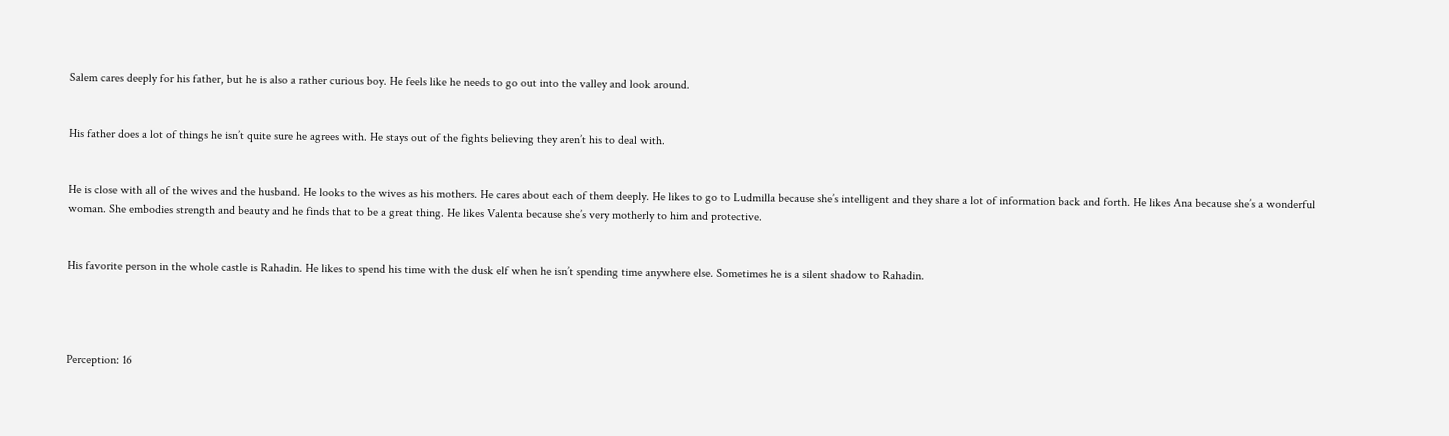Salem cares deeply for his father, but he is also a rather curious boy. He feels like he needs to go out into the valley and look around.


His father does a lot of things he isn’t quite sure he agrees with. He stays out of the fights believing they aren’t his to deal with.


He is close with all of the wives and the husband. He looks to the wives as his mothers. He cares about each of them deeply. He likes to go to Ludmilla because she’s intelligent and they share a lot of information back and forth. He likes Ana because she’s a wonderful woman. She embodies strength and beauty and he finds that to be a great thing. He likes Valenta because she’s very motherly to him and protective.


His favorite person in the whole castle is Rahadin. He likes to spend his time with the dusk elf when he isn’t spending time anywhere else. Sometimes he is a silent shadow to Rahadin.




Perception: 16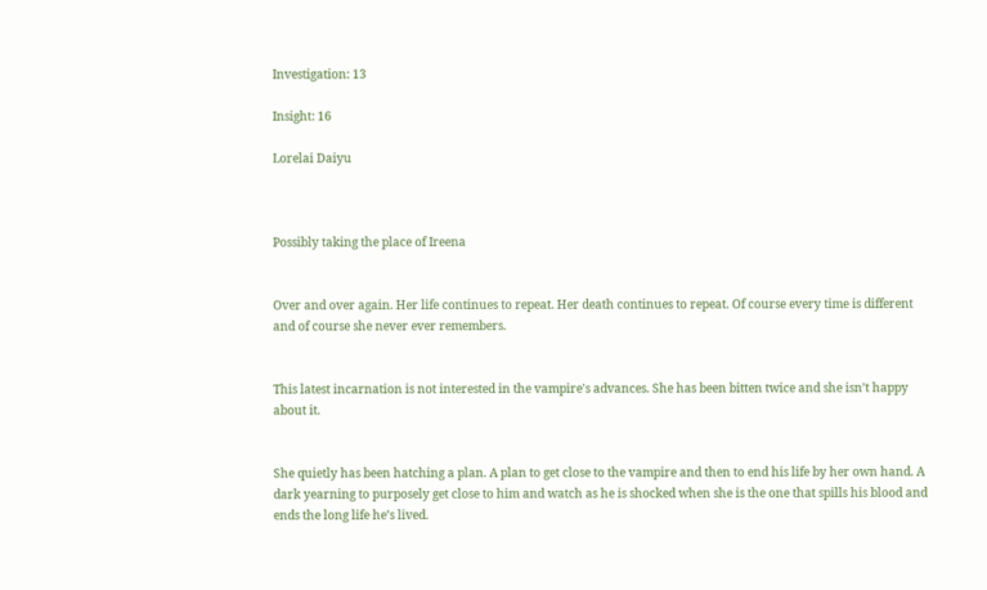Investigation: 13

Insight: 16

Lorelai Daiyu



Possibly taking the place of Ireena


Over and over again. Her life continues to repeat. Her death continues to repeat. Of course every time is different and of course she never ever remembers.


This latest incarnation is not interested in the vampire's advances. She has been bitten twice and she isn’t happy about it.


She quietly has been hatching a plan. A plan to get close to the vampire and then to end his life by her own hand. A dark yearning to purposely get close to him and watch as he is shocked when she is the one that spills his blood and ends the long life he’s lived.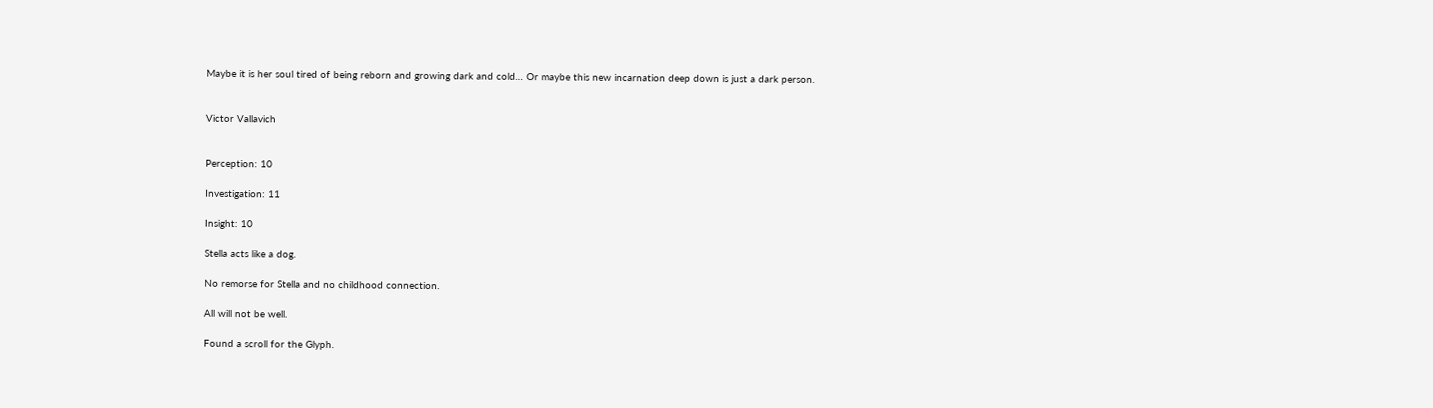Maybe it is her soul tired of being reborn and growing dark and cold… Or maybe this new incarnation deep down is just a dark person.


Victor Vallavich


Perception: 10

Investigation: 11

Insight: 10

Stella acts like a dog.

No remorse for Stella and no childhood connection.

All will not be well.

Found a scroll for the Glyph.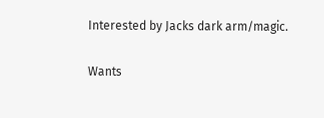Interested by Jacks dark arm/magic.

Wants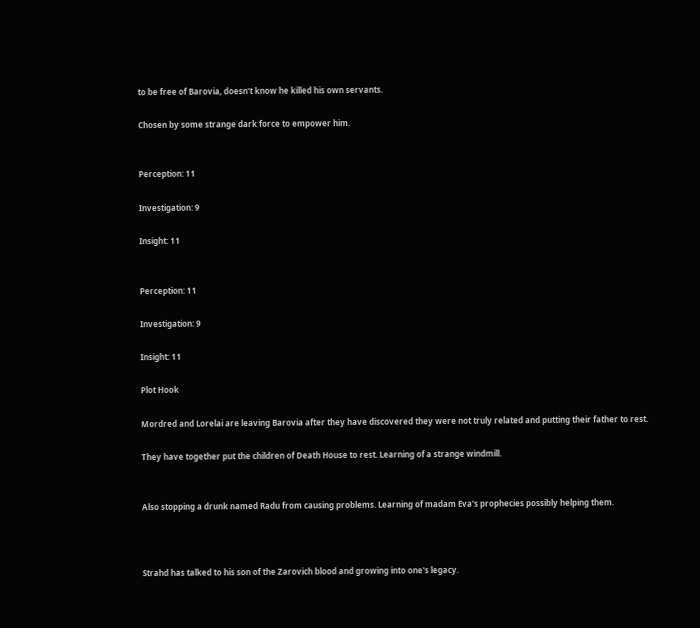to be free of Barovia, doesn't know he killed his own servants.

Chosen by some strange dark force to empower him.


Perception: 11

Investigation: 9

Insight: 11


Perception: 11

Investigation: 9

Insight: 11

Plot Hook

Mordred and Lorelai are leaving Barovia after they have discovered they were not truly related and putting their father to rest.

They have together put the children of Death House to rest. Learning of a strange windmill.


Also stopping a drunk named Radu from causing problems. Learning of madam Eva's prophecies possibly helping them.



Strahd has talked to his son of the Zarovich blood and growing into one's legacy.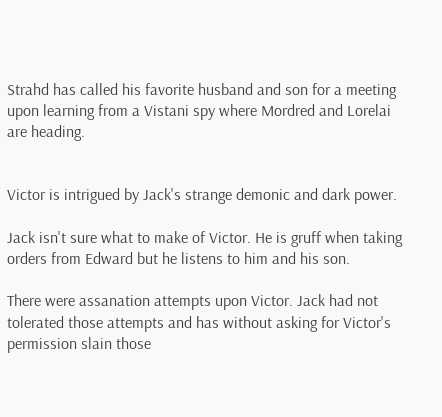Strahd has called his favorite husband and son for a meeting upon learning from a Vistani spy where Mordred and Lorelai are heading.


Victor is intrigued by Jack's strange demonic and dark power.

Jack isn't sure what to make of Victor. He is gruff when taking orders from Edward but he listens to him and his son.

There were assanation attempts upon Victor. Jack had not tolerated those attempts and has without asking for Victor's permission slain those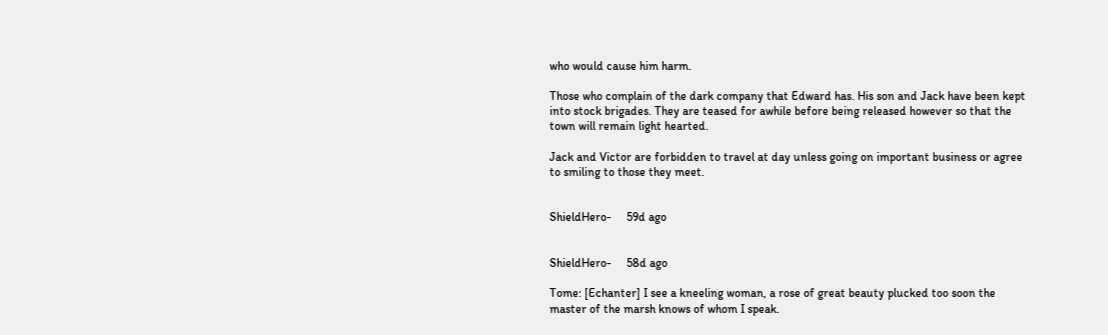who would cause him harm.

Those who complain of the dark company that Edward has. His son and Jack have been kept into stock brigades. They are teased for awhile before being released however so that the town will remain light hearted.

Jack and Victor are forbidden to travel at day unless going on important business or agree to smiling to those they meet.


ShieldHero-     59d ago


ShieldHero-     58d ago

Tome: [Echanter] I see a kneeling woman, a rose of great beauty plucked too soon the master of the marsh knows of whom I speak.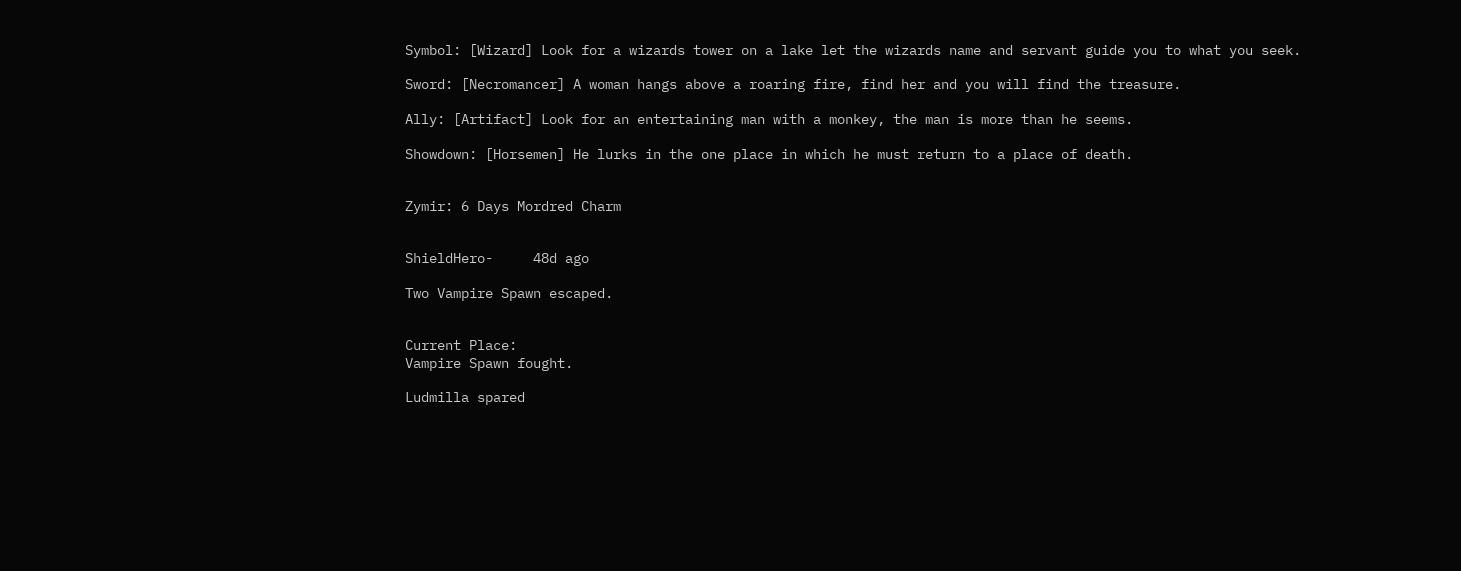Symbol: [Wizard] Look for a wizards tower on a lake let the wizards name and servant guide you to what you seek.

Sword: [Necromancer] A woman hangs above a roaring fire, find her and you will find the treasure.

Ally: [Artifact] Look for an entertaining man with a monkey, the man is more than he seems.

Showdown: [Horsemen] He lurks in the one place in which he must return to a place of death.


Zymir: 6 Days Mordred Charm


ShieldHero-     48d ago

Two Vampire Spawn escaped.


Current Place:
Vampire Spawn fought.

Ludmilla spared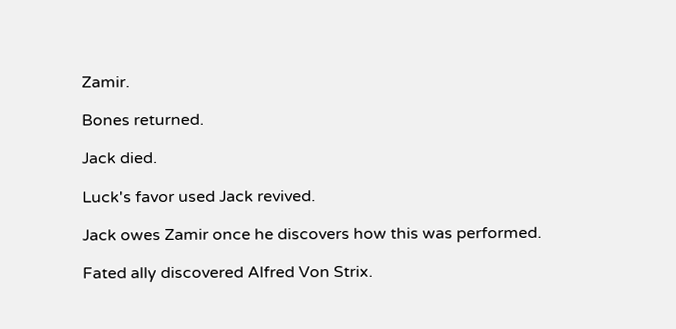Zamir.

Bones returned.

Jack died.

Luck's favor used Jack revived.

Jack owes Zamir once he discovers how this was performed.

Fated ally discovered Alfred Von Strix.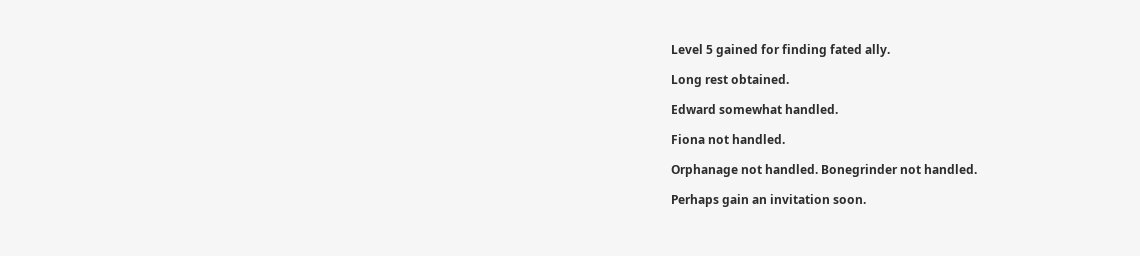Level 5 gained for finding fated ally.

Long rest obtained.

Edward somewhat handled.

Fiona not handled.

Orphanage not handled. Bonegrinder not handled.

Perhaps gain an invitation soon.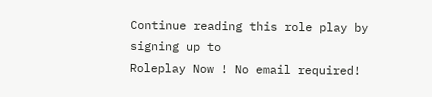Continue reading this role play by signing up to
Roleplay Now ! No email required!